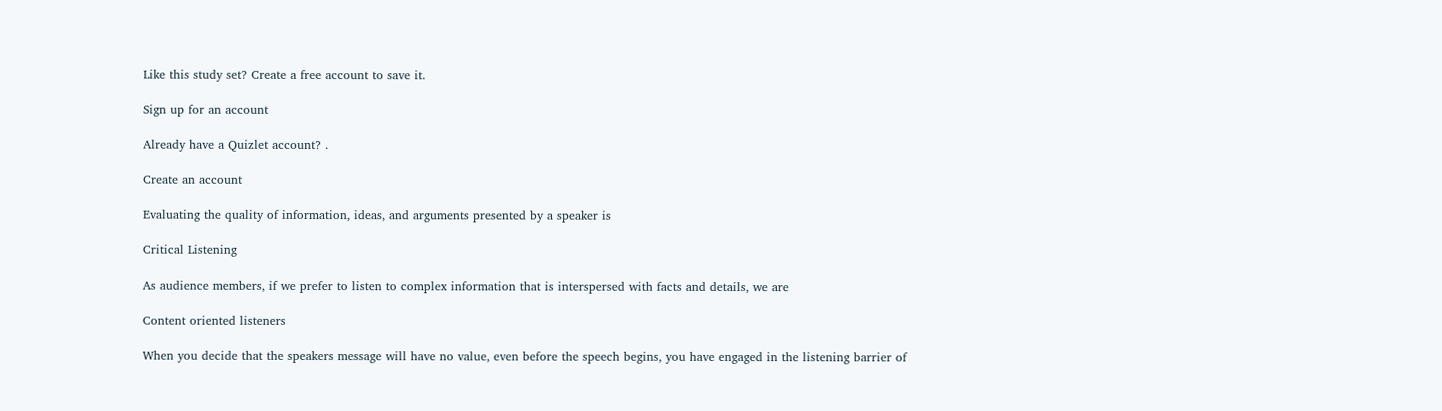Like this study set? Create a free account to save it.

Sign up for an account

Already have a Quizlet account? .

Create an account

Evaluating the quality of information, ideas, and arguments presented by a speaker is

Critical Listening

As audience members, if we prefer to listen to complex information that is interspersed with facts and details, we are

Content oriented listeners

When you decide that the speakers message will have no value, even before the speech begins, you have engaged in the listening barrier of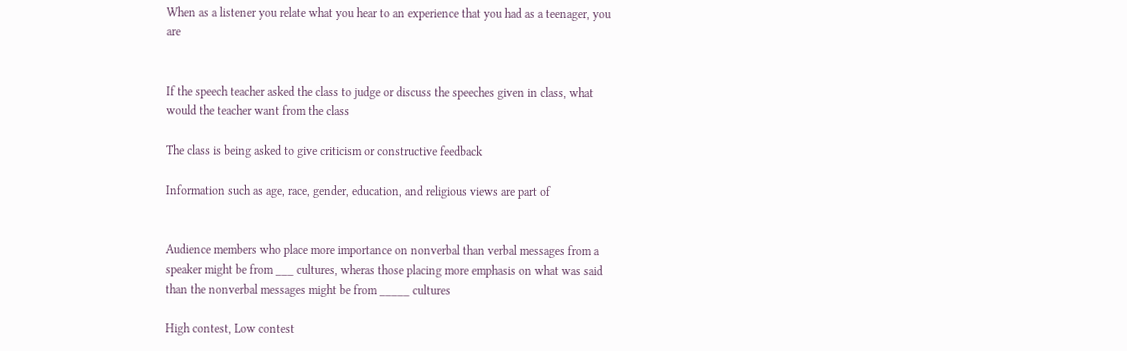When as a listener you relate what you hear to an experience that you had as a teenager, you are


If the speech teacher asked the class to judge or discuss the speeches given in class, what would the teacher want from the class

The class is being asked to give criticism or constructive feedback

Information such as age, race, gender, education, and religious views are part of


Audience members who place more importance on nonverbal than verbal messages from a speaker might be from ___ cultures, wheras those placing more emphasis on what was said than the nonverbal messages might be from _____ cultures

High contest, Low contest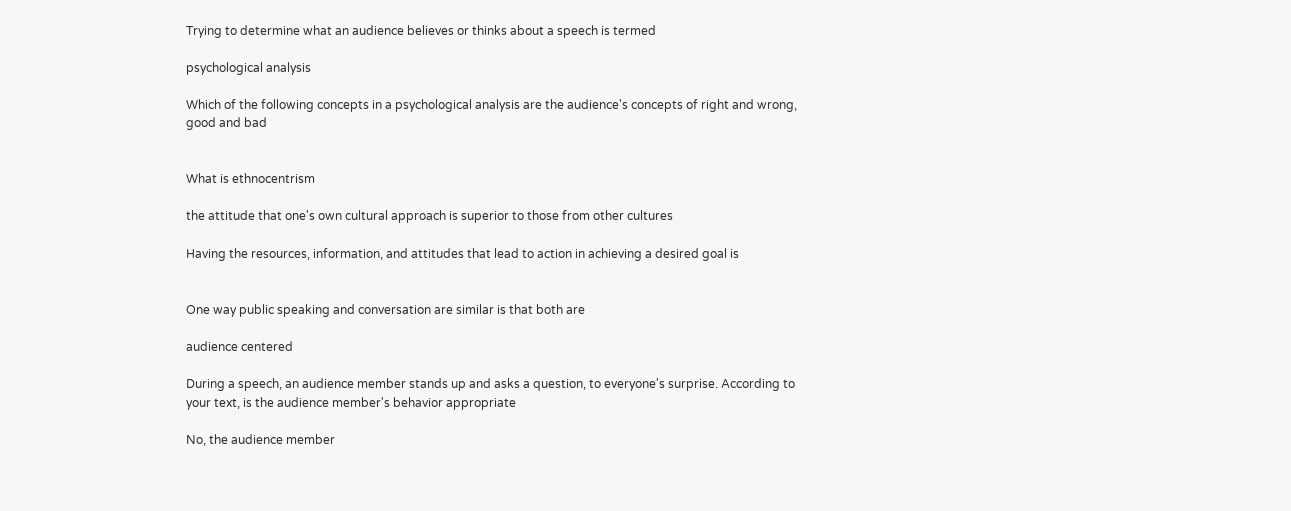Trying to determine what an audience believes or thinks about a speech is termed

psychological analysis

Which of the following concepts in a psychological analysis are the audience's concepts of right and wrong, good and bad


What is ethnocentrism

the attitude that one's own cultural approach is superior to those from other cultures

Having the resources, information, and attitudes that lead to action in achieving a desired goal is


One way public speaking and conversation are similar is that both are

audience centered

During a speech, an audience member stands up and asks a question, to everyone's surprise. According to your text, is the audience member's behavior appropriate

No, the audience member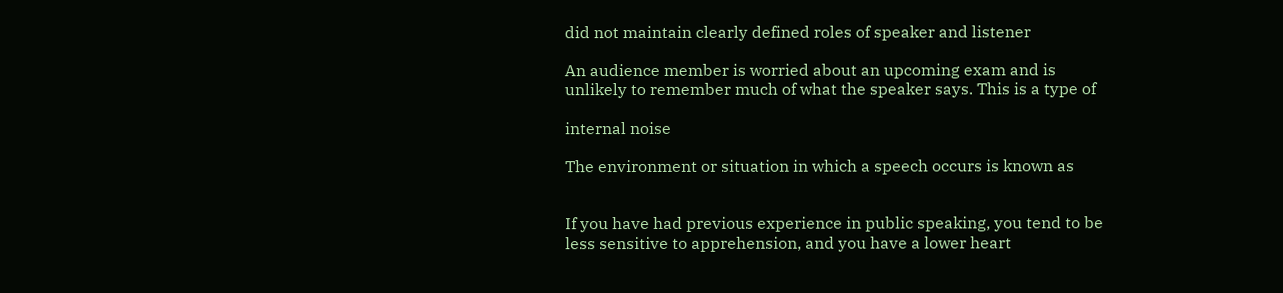did not maintain clearly defined roles of speaker and listener

An audience member is worried about an upcoming exam and is unlikely to remember much of what the speaker says. This is a type of

internal noise

The environment or situation in which a speech occurs is known as


If you have had previous experience in public speaking, you tend to be less sensitive to apprehension, and you have a lower heart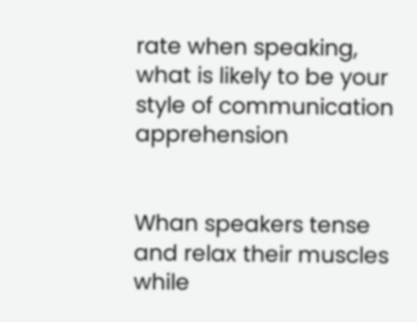rate when speaking, what is likely to be your style of communication apprehension


Whan speakers tense and relax their muscles while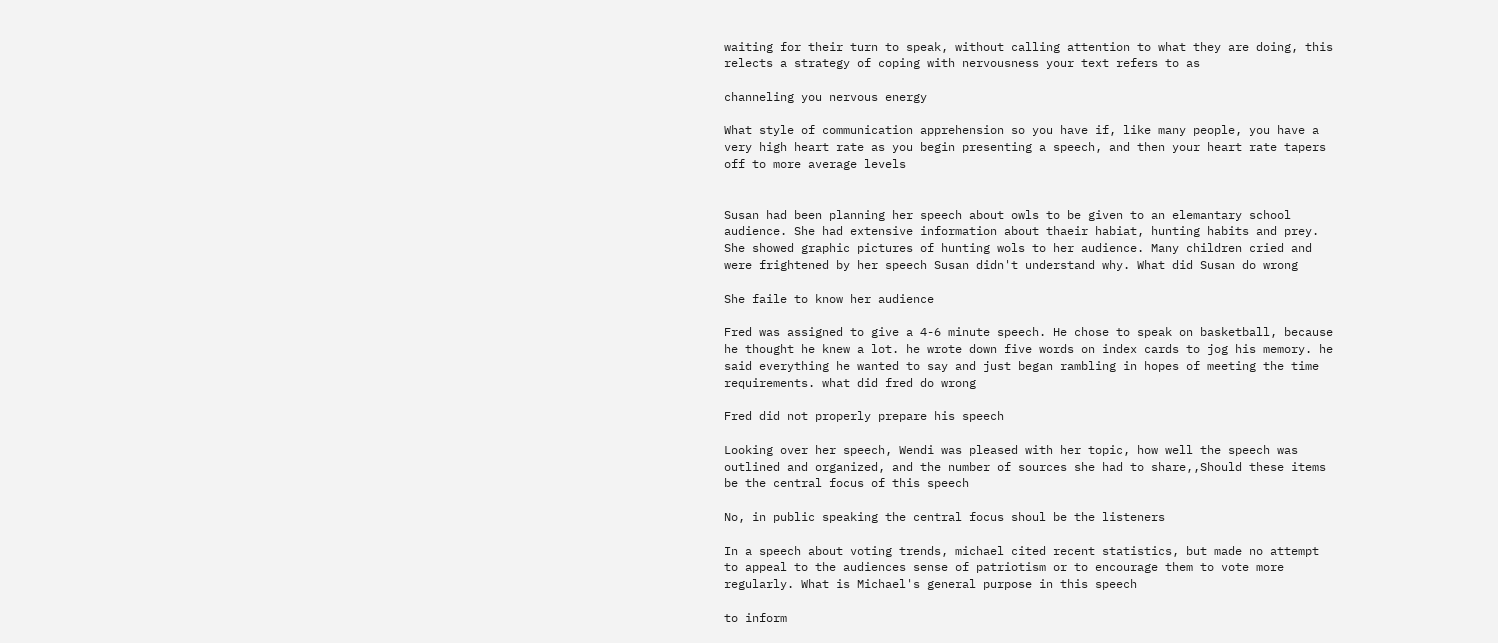waiting for their turn to speak, without calling attention to what they are doing, this relects a strategy of coping with nervousness your text refers to as

channeling you nervous energy

What style of communication apprehension so you have if, like many people, you have a very high heart rate as you begin presenting a speech, and then your heart rate tapers off to more average levels


Susan had been planning her speech about owls to be given to an elemantary school audience. She had extensive information about thaeir habiat, hunting habits and prey. She showed graphic pictures of hunting wols to her audience. Many children cried and were frightened by her speech Susan didn't understand why. What did Susan do wrong

She faile to know her audience

Fred was assigned to give a 4-6 minute speech. He chose to speak on basketball, because he thought he knew a lot. he wrote down five words on index cards to jog his memory. he said everything he wanted to say and just began rambling in hopes of meeting the time requirements. what did fred do wrong

Fred did not properly prepare his speech

Looking over her speech, Wendi was pleased with her topic, how well the speech was outlined and organized, and the number of sources she had to share,,Should these items be the central focus of this speech

No, in public speaking the central focus shoul be the listeners

In a speech about voting trends, michael cited recent statistics, but made no attempt to appeal to the audiences sense of patriotism or to encourage them to vote more regularly. What is Michael's general purpose in this speech

to inform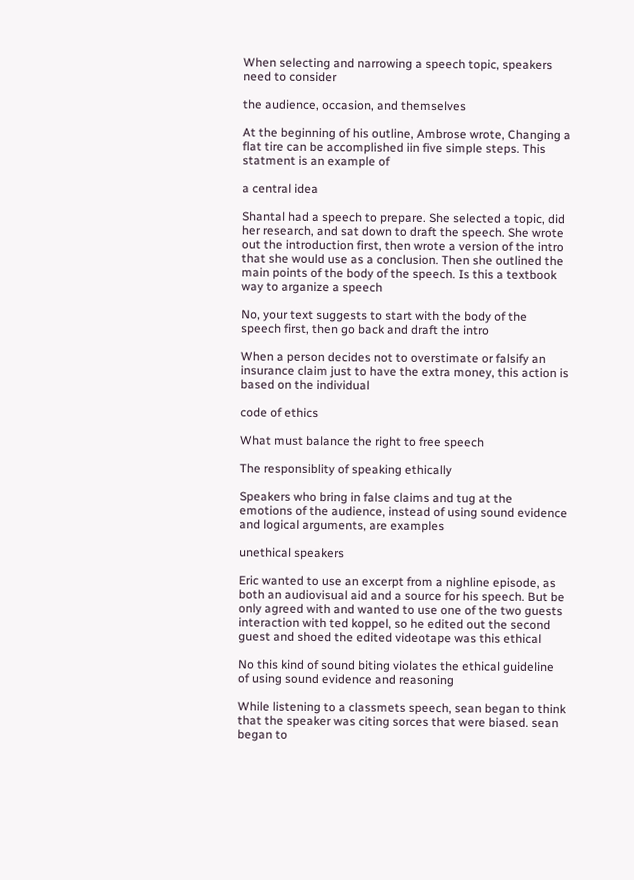When selecting and narrowing a speech topic, speakers need to consider

the audience, occasion, and themselves

At the beginning of his outline, Ambrose wrote, Changing a flat tire can be accomplished iin five simple steps. This statment is an example of

a central idea

Shantal had a speech to prepare. She selected a topic, did her research, and sat down to draft the speech. She wrote out the introduction first, then wrote a version of the intro that she would use as a conclusion. Then she outlined the main points of the body of the speech. Is this a textbook way to arganize a speech

No, your text suggests to start with the body of the speech first, then go back and draft the intro

When a person decides not to overstimate or falsify an insurance claim just to have the extra money, this action is based on the individual

code of ethics

What must balance the right to free speech

The responsiblity of speaking ethically

Speakers who bring in false claims and tug at the emotions of the audience, instead of using sound evidence and logical arguments, are examples

unethical speakers

Eric wanted to use an excerpt from a nighline episode, as both an audiovisual aid and a source for his speech. But be only agreed with and wanted to use one of the two guests interaction with ted koppel, so he edited out the second guest and shoed the edited videotape was this ethical

No this kind of sound biting violates the ethical guideline of using sound evidence and reasoning

While listening to a classmets speech, sean began to think that the speaker was citing sorces that were biased. sean began to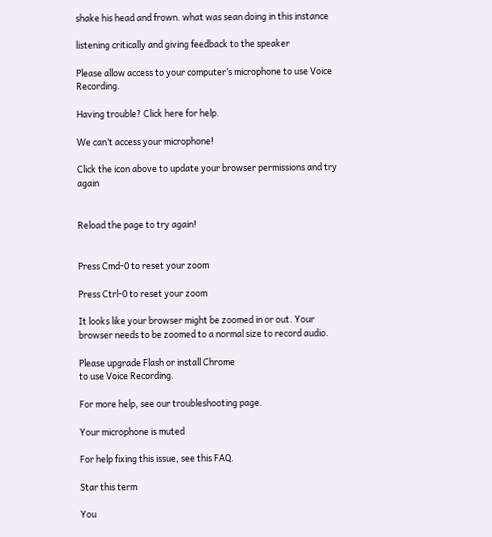shake his head and frown. what was sean doing in this instance

listening critically and giving feedback to the speaker

Please allow access to your computer’s microphone to use Voice Recording.

Having trouble? Click here for help.

We can’t access your microphone!

Click the icon above to update your browser permissions and try again


Reload the page to try again!


Press Cmd-0 to reset your zoom

Press Ctrl-0 to reset your zoom

It looks like your browser might be zoomed in or out. Your browser needs to be zoomed to a normal size to record audio.

Please upgrade Flash or install Chrome
to use Voice Recording.

For more help, see our troubleshooting page.

Your microphone is muted

For help fixing this issue, see this FAQ.

Star this term

You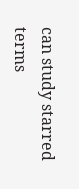can study starred terms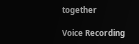together

Voice Recording